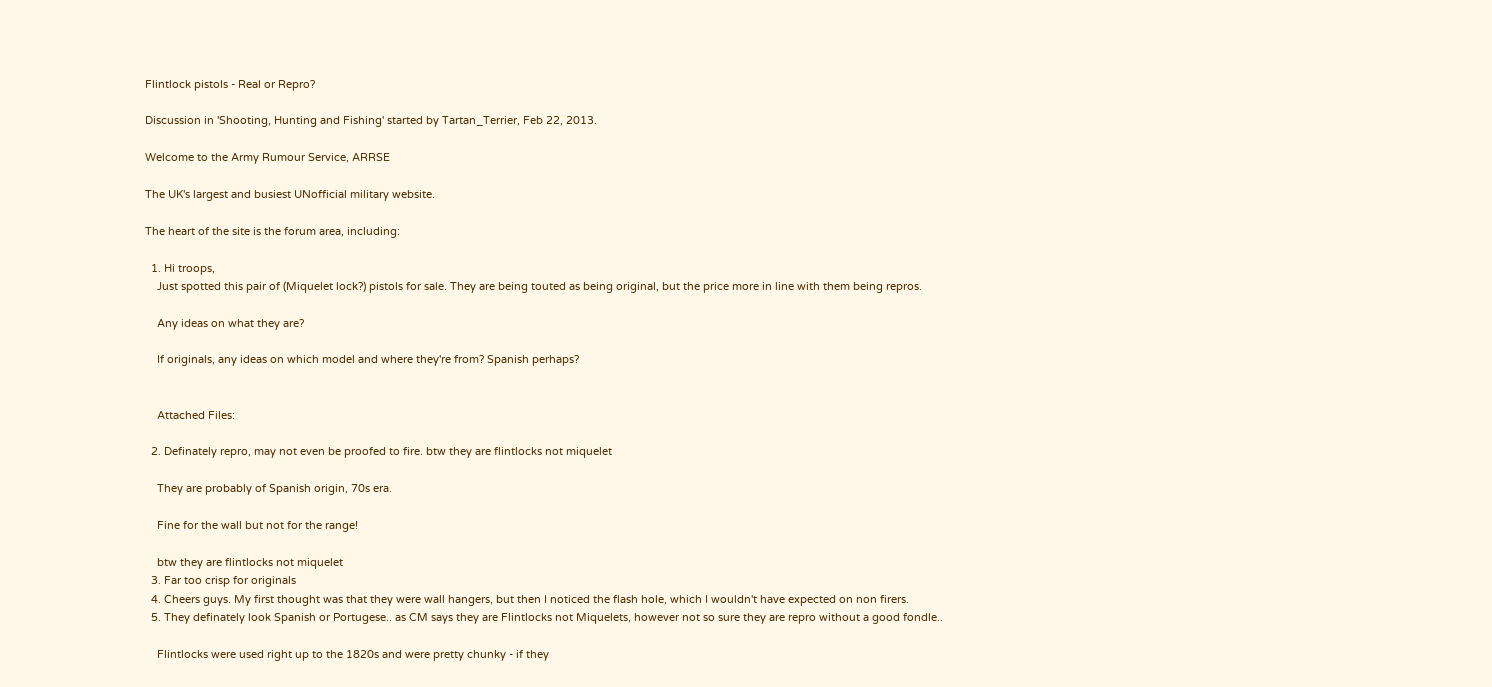Flintlock pistols - Real or Repro?

Discussion in 'Shooting, Hunting and Fishing' started by Tartan_Terrier, Feb 22, 2013.

Welcome to the Army Rumour Service, ARRSE

The UK's largest and busiest UNofficial military website.

The heart of the site is the forum area, including:

  1. Hi troops,
    Just spotted this pair of (Miquelet lock?) pistols for sale. They are being touted as being original, but the price more in line with them being repros.

    Any ideas on what they are?

    If originals, any ideas on which model and where they're from? Spanish perhaps?


    Attached Files:

  2. Definately repro, may not even be proofed to fire. btw they are flintlocks not miquelet

    They are probably of Spanish origin, 70s era.

    Fine for the wall but not for the range!

    btw they are flintlocks not miquelet
  3. Far too crisp for originals
  4. Cheers guys. My first thought was that they were wall hangers, but then I noticed the flash hole, which I wouldn't have expected on non firers.
  5. They definately look Spanish or Portugese.. as CM says they are Flintlocks not Miquelets, however not so sure they are repro without a good fondle..

    Flintlocks were used right up to the 1820s and were pretty chunky - if they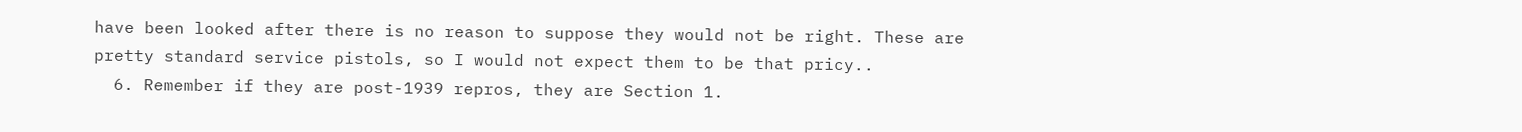have been looked after there is no reason to suppose they would not be right. These are pretty standard service pistols, so I would not expect them to be that pricy..
  6. Remember if they are post-1939 repros, they are Section 1.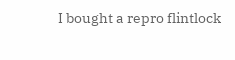I bought a repro flintlock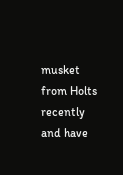musket from Holts recently and have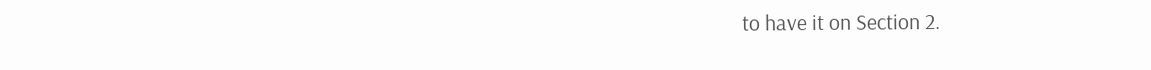to have it on Section 2.